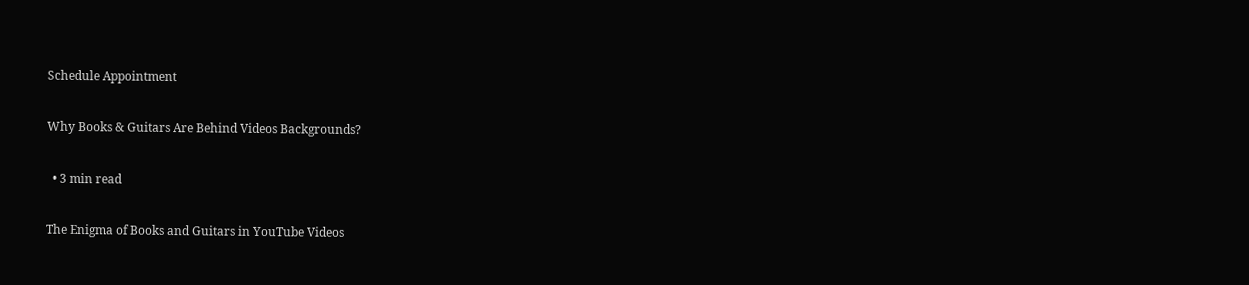Schedule Appointment

Why Books & Guitars Are Behind Videos Backgrounds?

  • 3 min read

The Enigma of Books and Guitars in YouTube Videos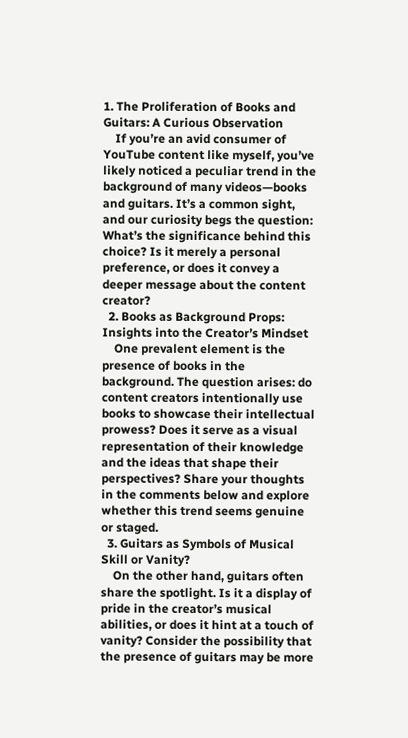1. The Proliferation of Books and Guitars: A Curious Observation
    If you’re an avid consumer of YouTube content like myself, you’ve likely noticed a peculiar trend in the background of many videos—books and guitars. It’s a common sight, and our curiosity begs the question: What’s the significance behind this choice? Is it merely a personal preference, or does it convey a deeper message about the content creator?
  2. Books as Background Props: Insights into the Creator’s Mindset
    One prevalent element is the presence of books in the background. The question arises: do content creators intentionally use books to showcase their intellectual prowess? Does it serve as a visual representation of their knowledge and the ideas that shape their perspectives? Share your thoughts in the comments below and explore whether this trend seems genuine or staged.
  3. Guitars as Symbols of Musical Skill or Vanity?
    On the other hand, guitars often share the spotlight. Is it a display of pride in the creator’s musical abilities, or does it hint at a touch of vanity? Consider the possibility that the presence of guitars may be more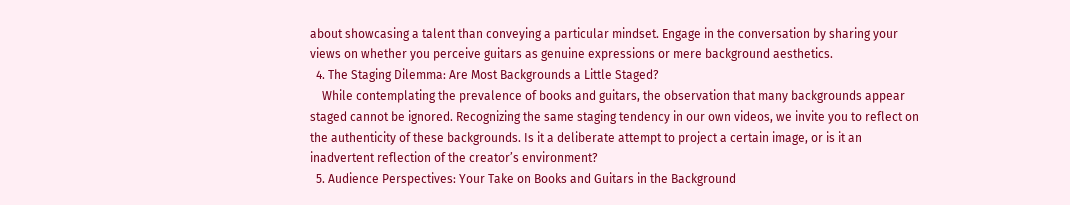about showcasing a talent than conveying a particular mindset. Engage in the conversation by sharing your views on whether you perceive guitars as genuine expressions or mere background aesthetics.
  4. The Staging Dilemma: Are Most Backgrounds a Little Staged?
    While contemplating the prevalence of books and guitars, the observation that many backgrounds appear staged cannot be ignored. Recognizing the same staging tendency in our own videos, we invite you to reflect on the authenticity of these backgrounds. Is it a deliberate attempt to project a certain image, or is it an inadvertent reflection of the creator’s environment?
  5. Audience Perspectives: Your Take on Books and Guitars in the Background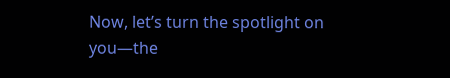Now, let’s turn the spotlight on you—the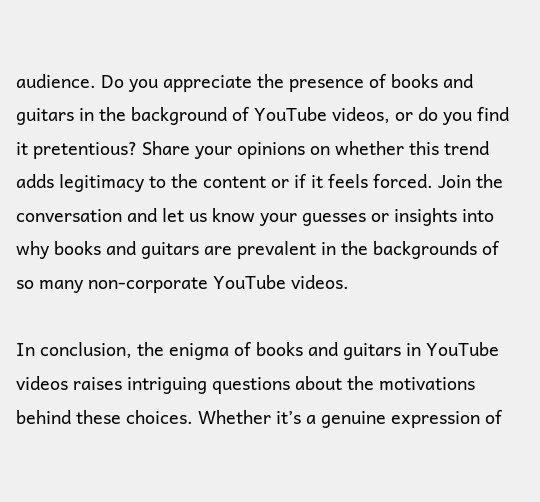audience. Do you appreciate the presence of books and guitars in the background of YouTube videos, or do you find it pretentious? Share your opinions on whether this trend adds legitimacy to the content or if it feels forced. Join the conversation and let us know your guesses or insights into why books and guitars are prevalent in the backgrounds of so many non-corporate YouTube videos.

In conclusion, the enigma of books and guitars in YouTube videos raises intriguing questions about the motivations behind these choices. Whether it’s a genuine expression of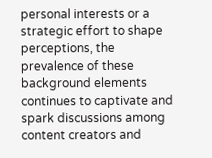personal interests or a strategic effort to shape perceptions, the prevalence of these background elements continues to captivate and spark discussions among content creators and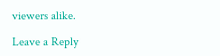viewers alike.

Leave a Reply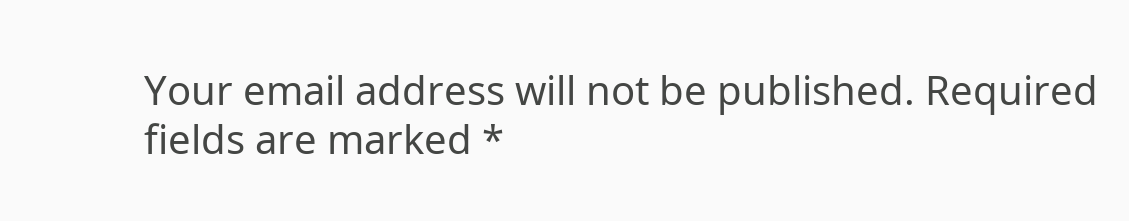Your email address will not be published. Required fields are marked *